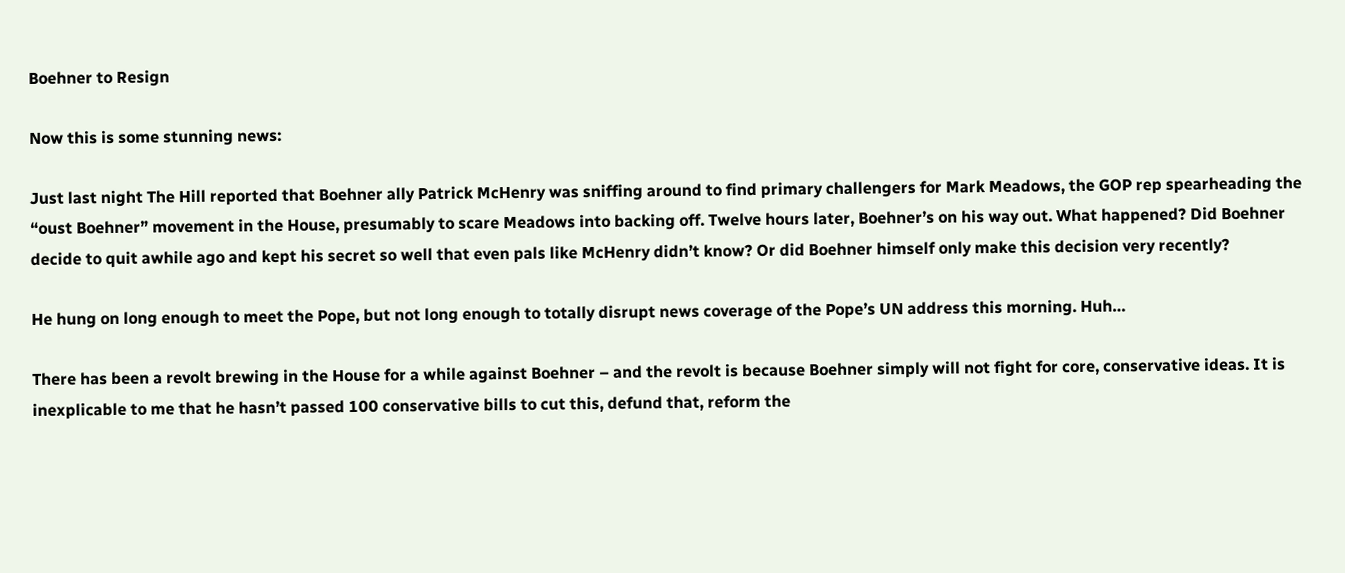Boehner to Resign

Now this is some stunning news:

Just last night The Hill reported that Boehner ally Patrick McHenry was sniffing around to find primary challengers for Mark Meadows, the GOP rep spearheading the “oust Boehner” movement in the House, presumably to scare Meadows into backing off. Twelve hours later, Boehner’s on his way out. What happened? Did Boehner decide to quit awhile ago and kept his secret so well that even pals like McHenry didn’t know? Or did Boehner himself only make this decision very recently?

He hung on long enough to meet the Pope, but not long enough to totally disrupt news coverage of the Pope’s UN address this morning. Huh…

There has been a revolt brewing in the House for a while against Boehner – and the revolt is because Boehner simply will not fight for core, conservative ideas. It is inexplicable to me that he hasn’t passed 100 conservative bills to cut this, defund that, reform the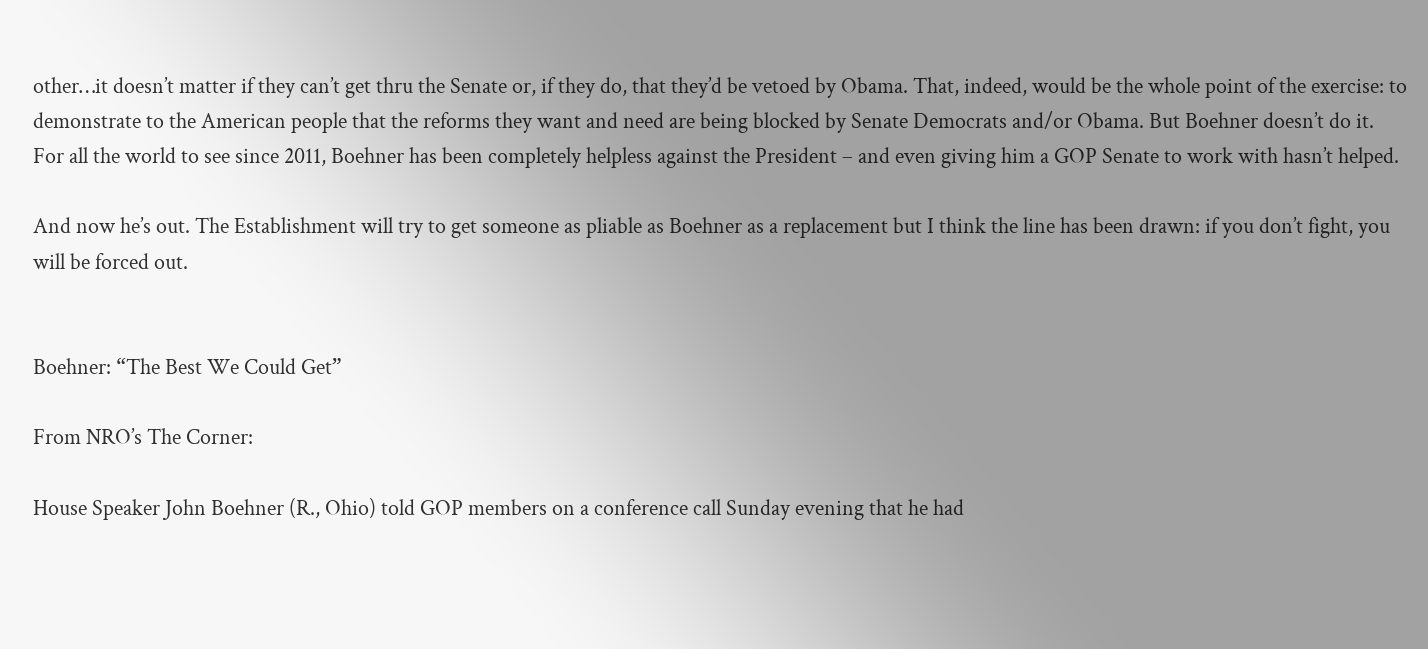other…it doesn’t matter if they can’t get thru the Senate or, if they do, that they’d be vetoed by Obama. That, indeed, would be the whole point of the exercise: to demonstrate to the American people that the reforms they want and need are being blocked by Senate Democrats and/or Obama. But Boehner doesn’t do it. For all the world to see since 2011, Boehner has been completely helpless against the President – and even giving him a GOP Senate to work with hasn’t helped.

And now he’s out. The Establishment will try to get someone as pliable as Boehner as a replacement but I think the line has been drawn: if you don’t fight, you will be forced out.


Boehner: “The Best We Could Get”

From NRO’s The Corner:

House Speaker John Boehner (R., Ohio) told GOP members on a conference call Sunday evening that he had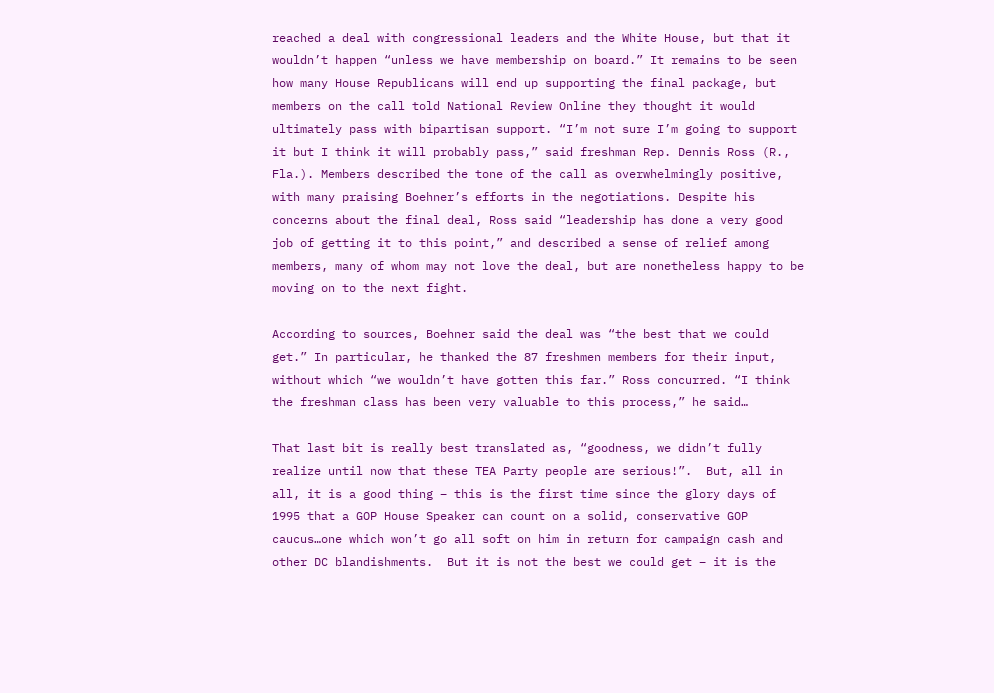reached a deal with congressional leaders and the White House, but that it wouldn’t happen “unless we have membership on board.” It remains to be seen how many House Republicans will end up supporting the final package, but members on the call told National Review Online they thought it would ultimately pass with bipartisan support. “I’m not sure I’m going to support it but I think it will probably pass,” said freshman Rep. Dennis Ross (R., Fla.). Members described the tone of the call as overwhelmingly positive, with many praising Boehner’s efforts in the negotiations. Despite his concerns about the final deal, Ross said “leadership has done a very good job of getting it to this point,” and described a sense of relief among members, many of whom may not love the deal, but are nonetheless happy to be moving on to the next fight.

According to sources, Boehner said the deal was “the best that we could get.” In particular, he thanked the 87 freshmen members for their input, without which “we wouldn’t have gotten this far.” Ross concurred. “I think the freshman class has been very valuable to this process,” he said…

That last bit is really best translated as, “goodness, we didn’t fully realize until now that these TEA Party people are serious!”.  But, all in all, it is a good thing – this is the first time since the glory days of 1995 that a GOP House Speaker can count on a solid, conservative GOP caucus…one which won’t go all soft on him in return for campaign cash and other DC blandishments.  But it is not the best we could get – it is the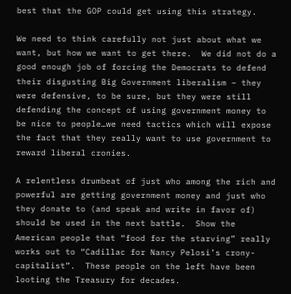best that the GOP could get using this strategy.

We need to think carefully not just about what we want, but how we want to get there.  We did not do a good enough job of forcing the Democrats to defend their disgusting Big Government liberalism – they were defensive, to be sure, but they were still defending the concept of using government money to be nice to people…we need tactics which will expose the fact that they really want to use government to reward liberal cronies.

A relentless drumbeat of just who among the rich and powerful are getting government money and just who they donate to (and speak and write in favor of) should be used in the next battle.  Show the American people that “food for the starving” really works out to “Cadillac for Nancy Pelosi’s crony-capitalist”.  These people on the left have been looting the Treasury for decades.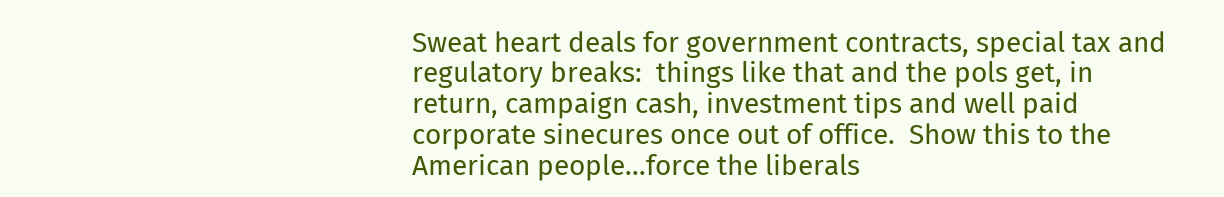Sweat heart deals for government contracts, special tax and regulatory breaks:  things like that and the pols get, in return, campaign cash, investment tips and well paid corporate sinecures once out of office.  Show this to the American people…force the liberals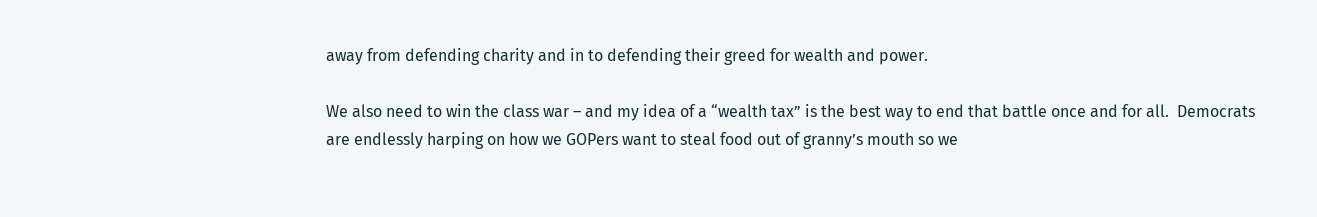away from defending charity and in to defending their greed for wealth and power.

We also need to win the class war – and my idea of a “wealth tax” is the best way to end that battle once and for all.  Democrats are endlessly harping on how we GOPers want to steal food out of granny’s mouth so we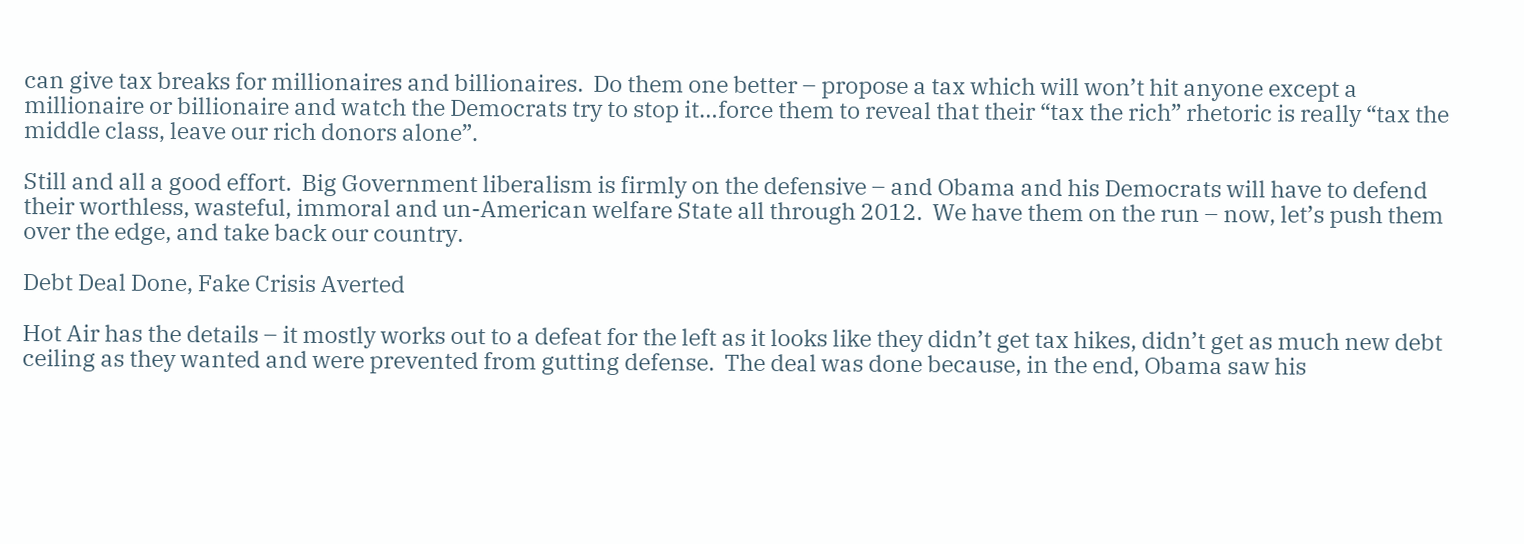can give tax breaks for millionaires and billionaires.  Do them one better – propose a tax which will won’t hit anyone except a millionaire or billionaire and watch the Democrats try to stop it…force them to reveal that their “tax the rich” rhetoric is really “tax the middle class, leave our rich donors alone”.

Still and all a good effort.  Big Government liberalism is firmly on the defensive – and Obama and his Democrats will have to defend their worthless, wasteful, immoral and un-American welfare State all through 2012.  We have them on the run – now, let’s push them over the edge, and take back our country.

Debt Deal Done, Fake Crisis Averted

Hot Air has the details – it mostly works out to a defeat for the left as it looks like they didn’t get tax hikes, didn’t get as much new debt ceiling as they wanted and were prevented from gutting defense.  The deal was done because, in the end, Obama saw his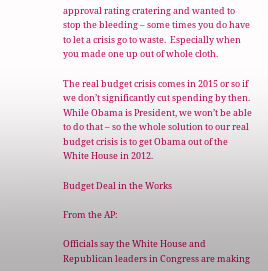approval rating cratering and wanted to stop the bleeding – some times you do have to let a crisis go to waste.  Especially when you made one up out of whole cloth.

The real budget crisis comes in 2015 or so if we don’t significantly cut spending by then.  While Obama is President, we won’t be able to do that – so the whole solution to our real budget crisis is to get Obama out of the White House in 2012.

Budget Deal in the Works

From the AP:

Officials say the White House and Republican leaders in Congress are making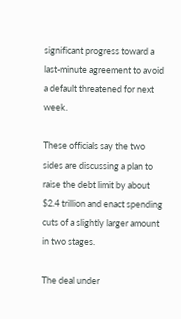significant progress toward a last-minute agreement to avoid a default threatened for next week.

These officials say the two sides are discussing a plan to raise the debt limit by about $2.4 trillion and enact spending cuts of a slightly larger amount in two stages.

The deal under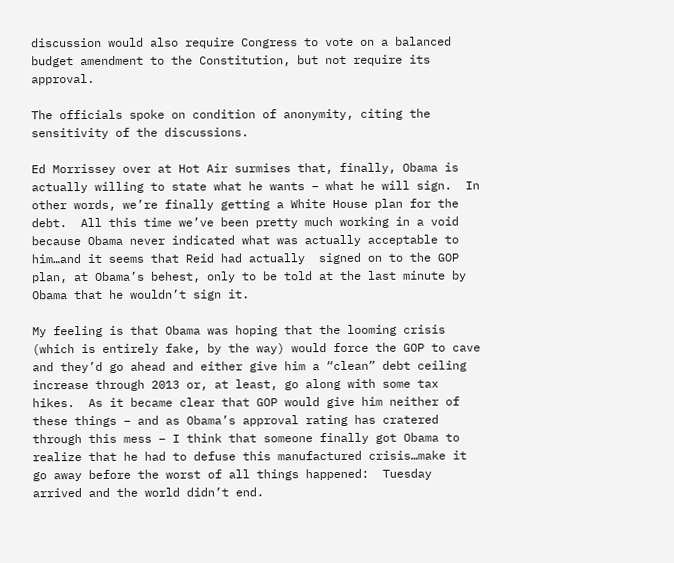discussion would also require Congress to vote on a balanced budget amendment to the Constitution, but not require its approval.

The officials spoke on condition of anonymity, citing the sensitivity of the discussions.

Ed Morrissey over at Hot Air surmises that, finally, Obama is actually willing to state what he wants – what he will sign.  In other words, we’re finally getting a White House plan for the debt.  All this time we’ve been pretty much working in a void because Obama never indicated what was actually acceptable to him…and it seems that Reid had actually  signed on to the GOP plan, at Obama’s behest, only to be told at the last minute by Obama that he wouldn’t sign it.

My feeling is that Obama was hoping that the looming crisis (which is entirely fake, by the way) would force the GOP to cave and they’d go ahead and either give him a “clean” debt ceiling increase through 2013 or, at least, go along with some tax hikes.  As it became clear that GOP would give him neither of these things – and as Obama’s approval rating has cratered through this mess – I think that someone finally got Obama to realize that he had to defuse this manufactured crisis…make it go away before the worst of all things happened:  Tuesday arrived and the world didn’t end.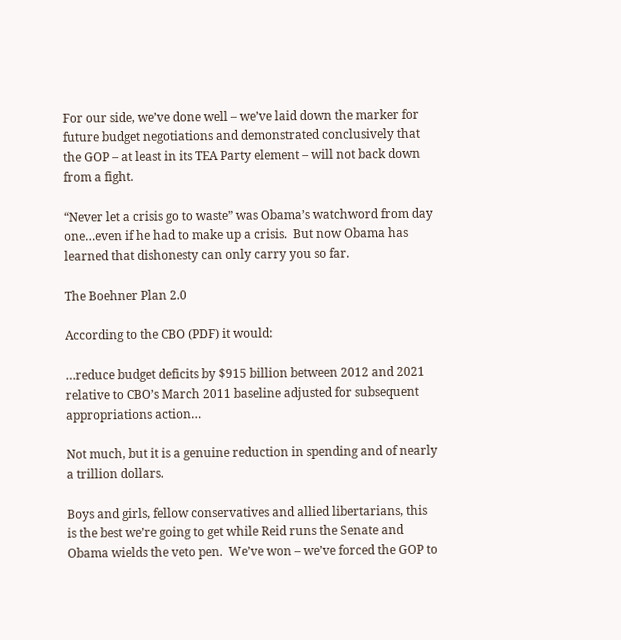For our side, we’ve done well – we’ve laid down the marker for future budget negotiations and demonstrated conclusively that the GOP – at least in its TEA Party element – will not back down from a fight.

“Never let a crisis go to waste” was Obama’s watchword from day one…even if he had to make up a crisis.  But now Obama has learned that dishonesty can only carry you so far.

The Boehner Plan 2.0

According to the CBO (PDF) it would:

…reduce budget deficits by $915 billion between 2012 and 2021 relative to CBO’s March 2011 baseline adjusted for subsequent appropriations action…

Not much, but it is a genuine reduction in spending and of nearly a trillion dollars.

Boys and girls, fellow conservatives and allied libertarians, this is the best we’re going to get while Reid runs the Senate and Obama wields the veto pen.  We’ve won – we’ve forced the GOP to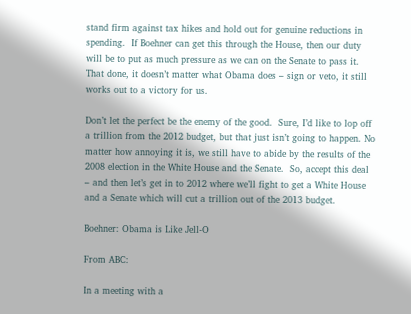stand firm against tax hikes and hold out for genuine reductions in spending.  If Boehner can get this through the House, then our duty will be to put as much pressure as we can on the Senate to pass it.  That done, it doesn’t matter what Obama does – sign or veto, it still works out to a victory for us.

Don’t let the perfect be the enemy of the good.  Sure, I’d like to lop off a trillion from the 2012 budget, but that just isn’t going to happen. No matter how annoying it is, we still have to abide by the results of the 2008 election in the White House and the Senate.  So, accept this deal – and then let’s get in to 2012 where we’ll fight to get a White House and a Senate which will cut a trillion out of the 2013 budget.

Boehner: Obama is Like Jell-O

From ABC:

In a meeting with a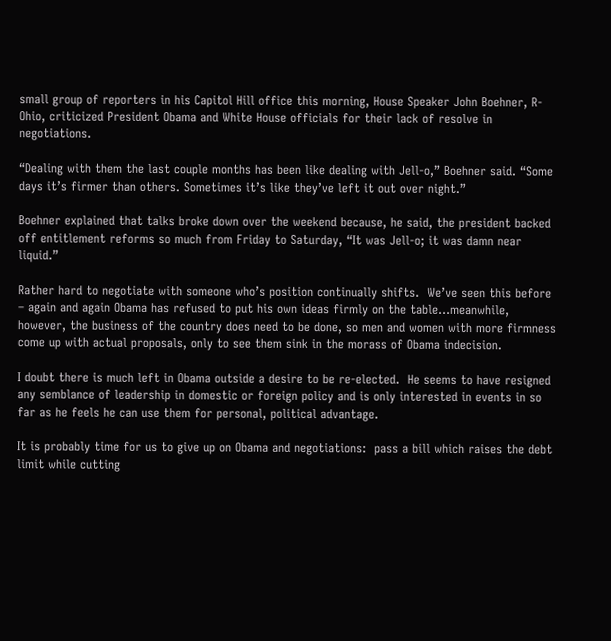small group of reporters in his Capitol Hill office this morning, House Speaker John Boehner, R-Ohio, criticized President Obama and White House officials for their lack of resolve in negotiations.

“Dealing with them the last couple months has been like dealing with Jell-o,” Boehner said. “Some days it’s firmer than others. Sometimes it’s like they’ve left it out over night.”

Boehner explained that talks broke down over the weekend because, he said, the president backed off entitlement reforms so much from Friday to Saturday, “It was Jell-o; it was damn near liquid.”

Rather hard to negotiate with someone who’s position continually shifts.  We’ve seen this before – again and again Obama has refused to put his own ideas firmly on the table…meanwhile, however, the business of the country does need to be done, so men and women with more firmness come up with actual proposals, only to see them sink in the morass of Obama indecision.

I doubt there is much left in Obama outside a desire to be re-elected.  He seems to have resigned any semblance of leadership in domestic or foreign policy and is only interested in events in so far as he feels he can use them for personal, political advantage.

It is probably time for us to give up on Obama and negotiations:  pass a bill which raises the debt limit while cutting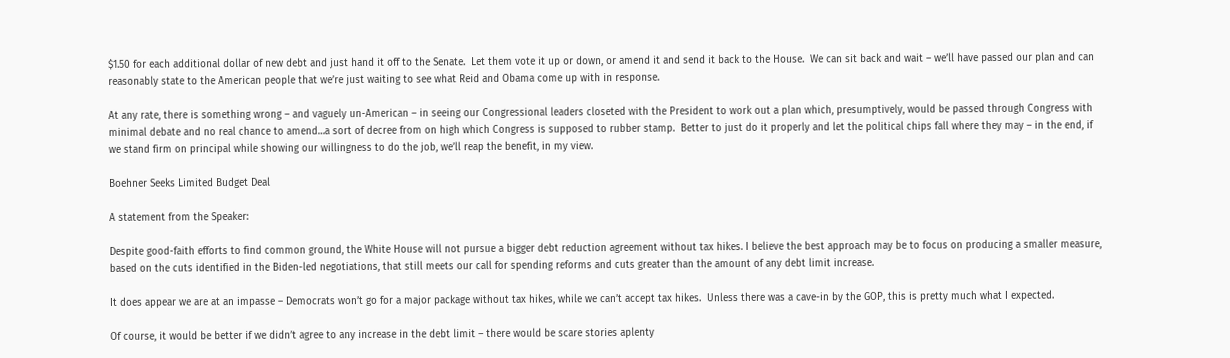$1.50 for each additional dollar of new debt and just hand it off to the Senate.  Let them vote it up or down, or amend it and send it back to the House.  We can sit back and wait – we’ll have passed our plan and can reasonably state to the American people that we’re just waiting to see what Reid and Obama come up with in response.

At any rate, there is something wrong – and vaguely un-American – in seeing our Congressional leaders closeted with the President to work out a plan which, presumptively, would be passed through Congress with minimal debate and no real chance to amend…a sort of decree from on high which Congress is supposed to rubber stamp.  Better to just do it properly and let the political chips fall where they may – in the end, if we stand firm on principal while showing our willingness to do the job, we’ll reap the benefit, in my view.

Boehner Seeks Limited Budget Deal

A statement from the Speaker:

Despite good-faith efforts to find common ground, the White House will not pursue a bigger debt reduction agreement without tax hikes. I believe the best approach may be to focus on producing a smaller measure, based on the cuts identified in the Biden-led negotiations, that still meets our call for spending reforms and cuts greater than the amount of any debt limit increase.

It does appear we are at an impasse – Democrats won’t go for a major package without tax hikes, while we can’t accept tax hikes.  Unless there was a cave-in by the GOP, this is pretty much what I expected.

Of course, it would be better if we didn’t agree to any increase in the debt limit – there would be scare stories aplenty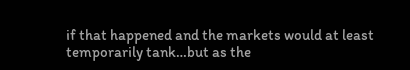if that happened and the markets would at least temporarily tank…but as the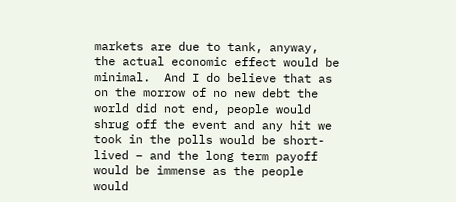markets are due to tank, anyway, the actual economic effect would be minimal.  And I do believe that as on the morrow of no new debt the world did not end, people would shrug off the event and any hit we took in the polls would be short-lived – and the long term payoff would be immense as the people would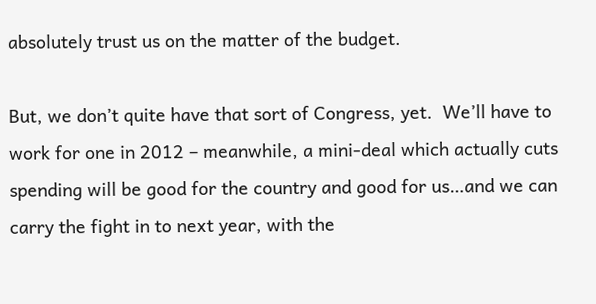absolutely trust us on the matter of the budget.

But, we don’t quite have that sort of Congress, yet.  We’ll have to work for one in 2012 – meanwhile, a mini-deal which actually cuts spending will be good for the country and good for us…and we can carry the fight in to next year, with the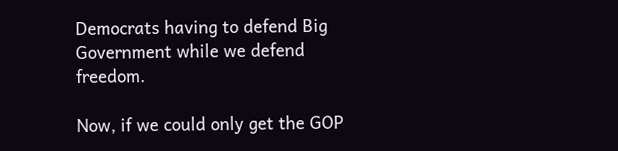Democrats having to defend Big Government while we defend freedom.

Now, if we could only get the GOP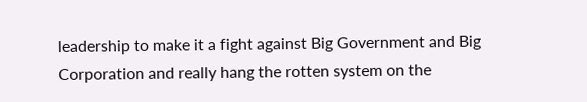leadership to make it a fight against Big Government and Big Corporation and really hang the rotten system on the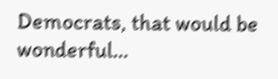Democrats, that would be wonderful…